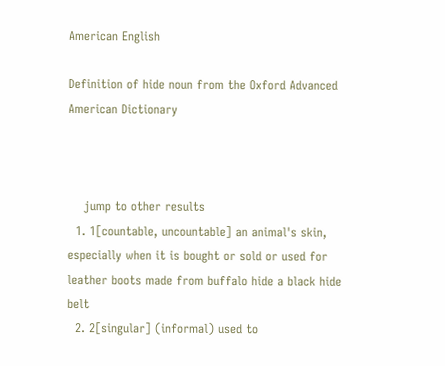American English

Definition of hide noun from the Oxford Advanced American Dictionary



    jump to other results
  1. 1[countable, uncountable] an animal's skin, especially when it is bought or sold or used for leather boots made from buffalo hide a black hide belt
  2. 2[singular] (informal) used to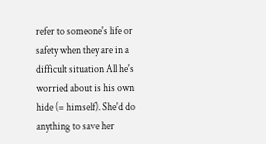refer to someone's life or safety when they are in a difficult situation All he's worried about is his own hide (= himself). She'd do anything to save her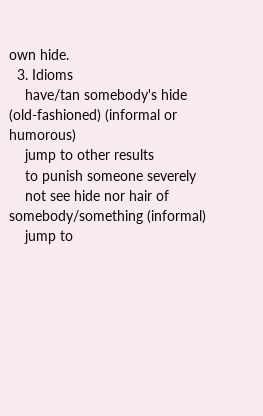own hide.
  3. Idioms
    have/tan somebody's hide (old-fashioned) (informal or humorous)
    jump to other results
    to punish someone severely
    not see hide nor hair of somebody/something (informal)
    jump to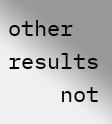other results
    not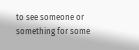to see someone or something for some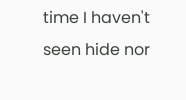time I haven't seen hide nor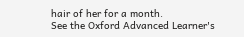hair of her for a month.
See the Oxford Advanced Learner's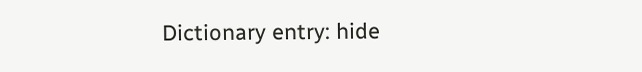Dictionary entry: hide